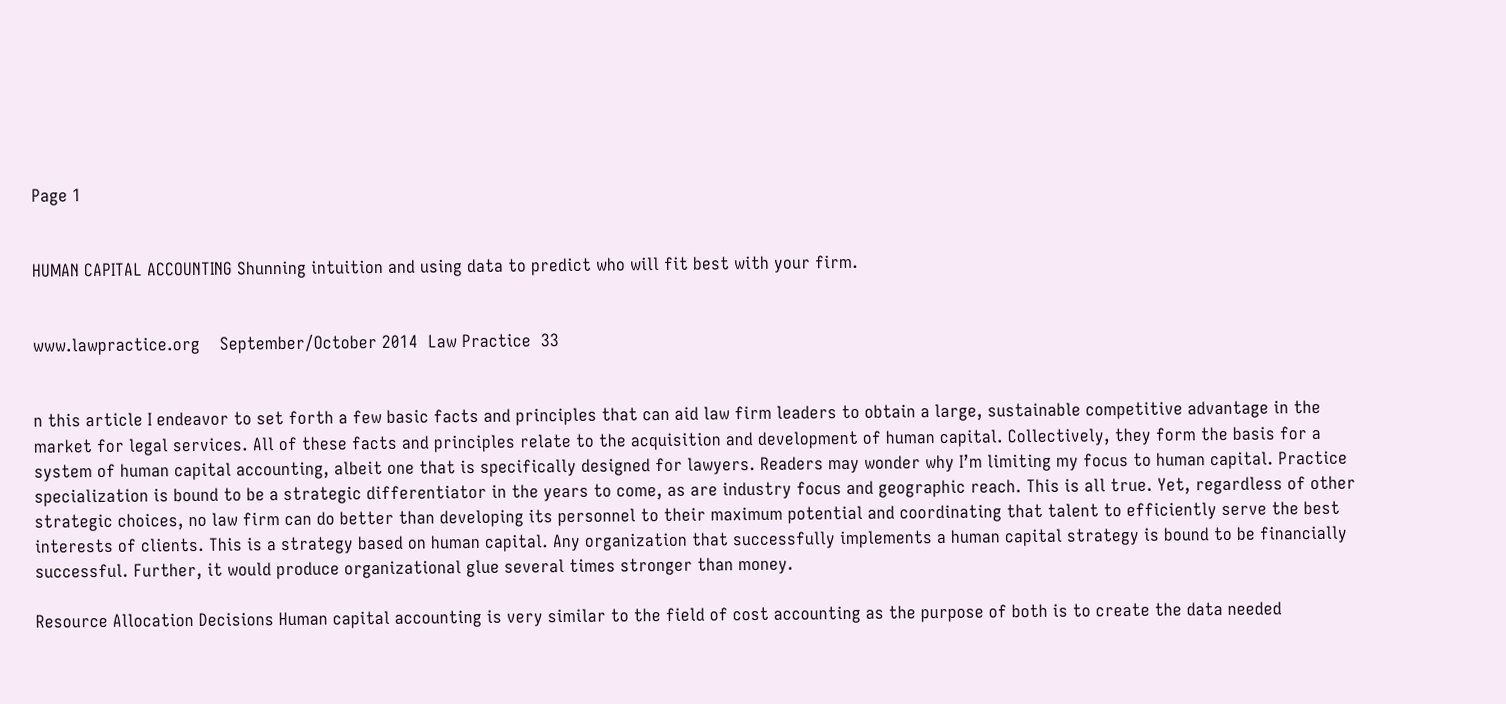Page 1


HUMAN CAPITAL ACCOUNTING Shunning intuition and using data to predict who will fit best with your firm.


www.lawpractice.org    September/October 2014  Law Practice  33


n this article I endeavor to set forth a few basic facts and principles that can aid law firm leaders to obtain a large, sustainable competitive advantage in the market for legal services. All of these facts and principles relate to the acquisition and development of human capital. Collectively, they form the basis for a system of human capital accounting, albeit one that is specifically designed for lawyers. Readers may wonder why I’m limiting my focus to human capital. Practice specialization is bound to be a strategic differentiator in the years to come, as are industry focus and geographic reach. This is all true. Yet, regardless of other strategic choices, no law firm can do better than developing its personnel to their maximum potential and coordinating that talent to efficiently serve the best interests of clients. This is a strategy based on human capital. Any organization that successfully implements a human capital strategy is bound to be financially successful. Further, it would produce organizational glue several times stronger than money.

Resource Allocation Decisions Human capital accounting is very similar to the field of cost accounting as the purpose of both is to create the data needed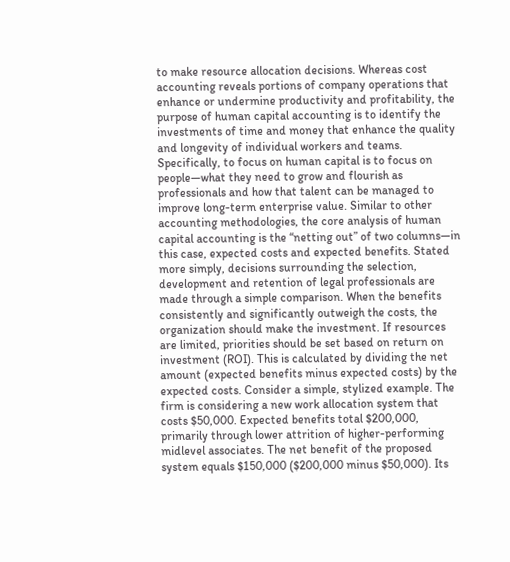to make resource allocation decisions. Whereas cost accounting reveals portions of company operations that enhance or undermine productivity and profitability, the purpose of human capital accounting is to identify the investments of time and money that enhance the quality and longevity of individual workers and teams. Specifically, to focus on human capital is to focus on people—what they need to grow and flourish as professionals and how that talent can be managed to improve long-term enterprise value. Similar to other accounting methodologies, the core analysis of human capital accounting is the “netting out” of two columns—in this case, expected costs and expected benefits. Stated more simply, decisions surrounding the selection, development and retention of legal professionals are made through a simple comparison. When the benefits consistently and significantly outweigh the costs, the organization should make the investment. If resources are limited, priorities should be set based on return on investment (ROI). This is calculated by dividing the net amount (expected benefits minus expected costs) by the expected costs. Consider a simple, stylized example. The firm is considering a new work allocation system that costs $50,000. Expected benefits total $200,000, primarily through lower attrition of higher-performing midlevel associates. The net benefit of the proposed system equals $150,000 ($200,000 minus $50,000). Its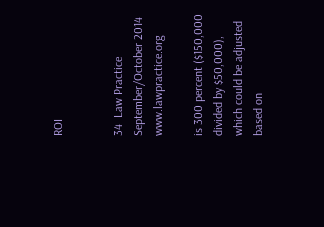ROI


34  Law Practice  September/October 2014   www.lawpractice.org

is 300 percent ($150,000 divided by $50,000), which could be adjusted based on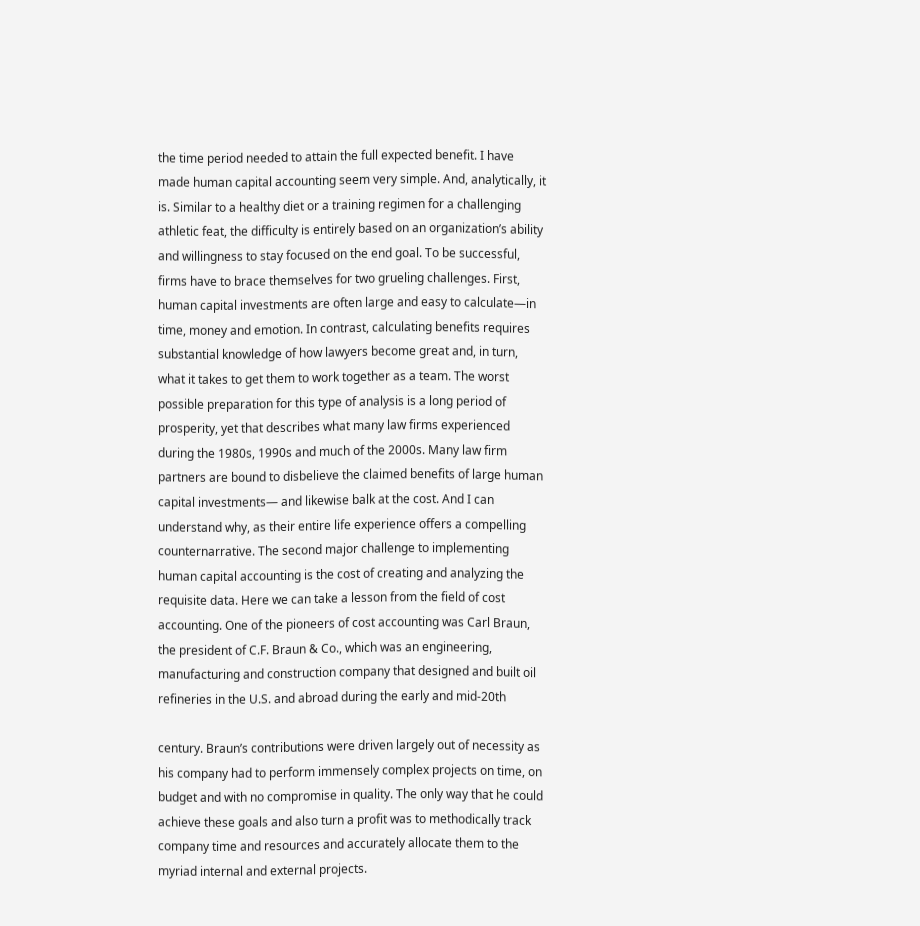the time period needed to attain the full expected benefit. I have made human capital accounting seem very simple. And, analytically, it is. Similar to a healthy diet or a training regimen for a challenging athletic feat, the difficulty is entirely based on an organization’s ability and willingness to stay focused on the end goal. To be successful, firms have to brace themselves for two grueling challenges. First, human capital investments are often large and easy to calculate—in time, money and emotion. In contrast, calculating benefits requires substantial knowledge of how lawyers become great and, in turn, what it takes to get them to work together as a team. The worst possible preparation for this type of analysis is a long period of prosperity, yet that describes what many law firms experienced during the 1980s, 1990s and much of the 2000s. Many law firm partners are bound to disbelieve the claimed benefits of large human capital investments— and likewise balk at the cost. And I can understand why, as their entire life experience offers a compelling counternarrative. The second major challenge to implementing human capital accounting is the cost of creating and analyzing the requisite data. Here we can take a lesson from the field of cost accounting. One of the pioneers of cost accounting was Carl Braun, the president of C.F. Braun & Co., which was an engineering, manufacturing and construction company that designed and built oil refineries in the U.S. and abroad during the early and mid-20th

century. Braun’s contributions were driven largely out of necessity as his company had to perform immensely complex projects on time, on budget and with no compromise in quality. The only way that he could achieve these goals and also turn a profit was to methodically track company time and resources and accurately allocate them to the myriad internal and external projects.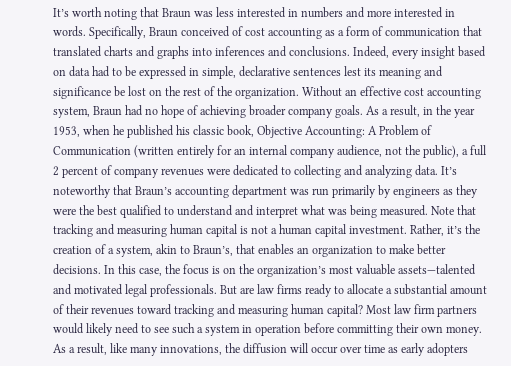It’s worth noting that Braun was less interested in numbers and more interested in words. Specifically, Braun conceived of cost accounting as a form of communication that translated charts and graphs into inferences and conclusions. Indeed, every insight based on data had to be expressed in simple, declarative sentences lest its meaning and significance be lost on the rest of the organization. Without an effective cost accounting system, Braun had no hope of achieving broader company goals. As a result, in the year 1953, when he published his classic book, Objective Accounting: A Problem of Communication (written entirely for an internal company audience, not the public), a full 2 percent of company revenues were dedicated to collecting and analyzing data. It’s noteworthy that Braun’s accounting department was run primarily by engineers as they were the best qualified to understand and interpret what was being measured. Note that tracking and measuring human capital is not a human capital investment. Rather, it’s the creation of a system, akin to Braun’s, that enables an organization to make better decisions. In this case, the focus is on the organization’s most valuable assets—talented and motivated legal professionals. But are law firms ready to allocate a substantial amount of their revenues toward tracking and measuring human capital? Most law firm partners would likely need to see such a system in operation before committing their own money. As a result, like many innovations, the diffusion will occur over time as early adopters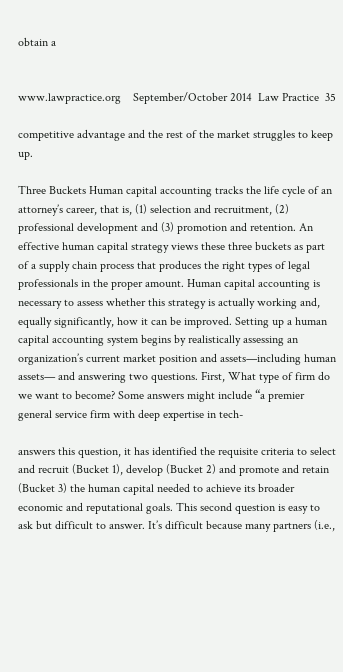obtain a


www.lawpractice.org    September/October 2014  Law Practice  35

competitive advantage and the rest of the market struggles to keep up.

Three Buckets Human capital accounting tracks the life cycle of an attorney’s career, that is, (1) selection and recruitment, (2) professional development and (3) promotion and retention. An effective human capital strategy views these three buckets as part of a supply chain process that produces the right types of legal professionals in the proper amount. Human capital accounting is necessary to assess whether this strategy is actually working and, equally significantly, how it can be improved. Setting up a human capital accounting system begins by realistically assessing an organization’s current market position and assets—including human assets— and answering two questions. First, What type of firm do we want to become? Some answers might include “a premier general service firm with deep expertise in tech-

answers this question, it has identified the requisite criteria to select and recruit (Bucket 1), develop (Bucket 2) and promote and retain (Bucket 3) the human capital needed to achieve its broader economic and reputational goals. This second question is easy to ask but difficult to answer. It’s difficult because many partners (i.e.,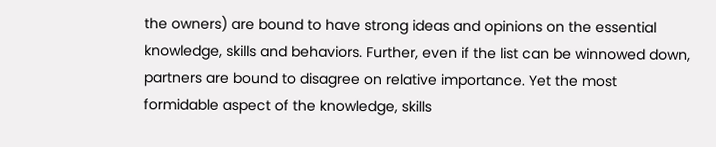the owners) are bound to have strong ideas and opinions on the essential knowledge, skills and behaviors. Further, even if the list can be winnowed down, partners are bound to disagree on relative importance. Yet the most formidable aspect of the knowledge, skills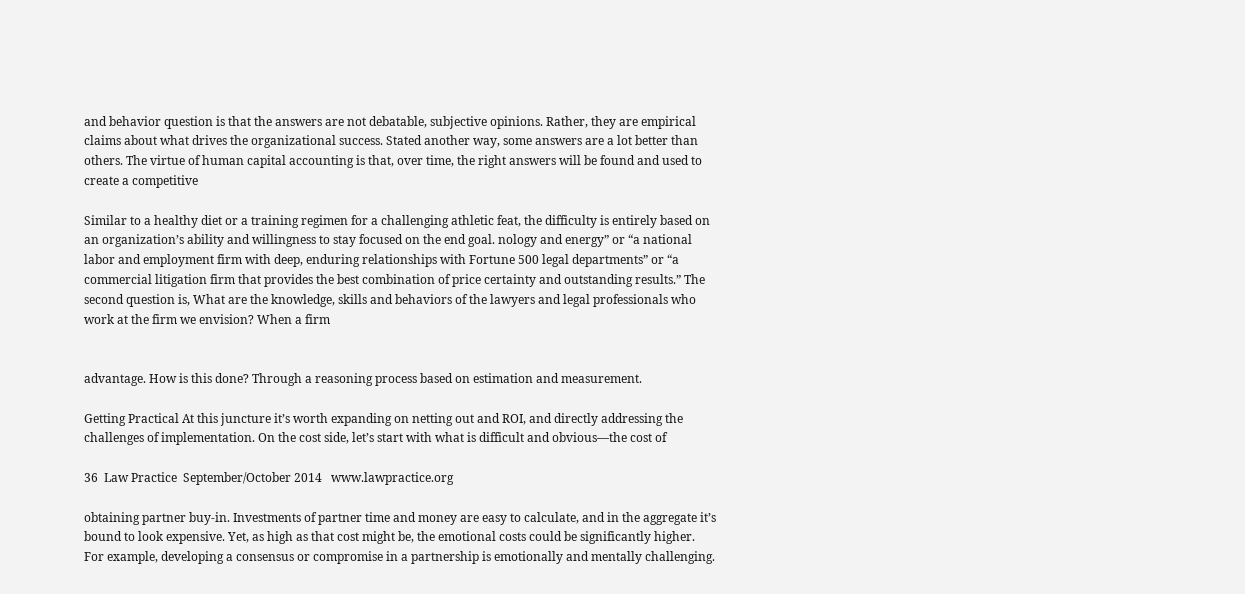and behavior question is that the answers are not debatable, subjective opinions. Rather, they are empirical claims about what drives the organizational success. Stated another way, some answers are a lot better than others. The virtue of human capital accounting is that, over time, the right answers will be found and used to create a competitive

Similar to a healthy diet or a training regimen for a challenging athletic feat, the difficulty is entirely based on an organization’s ability and willingness to stay focused on the end goal. nology and energy” or “a national labor and employment firm with deep, enduring relationships with Fortune 500 legal departments” or “a commercial litigation firm that provides the best combination of price certainty and outstanding results.” The second question is, What are the knowledge, skills and behaviors of the lawyers and legal professionals who work at the firm we envision? When a firm


advantage. How is this done? Through a reasoning process based on estimation and measurement.

Getting Practical At this juncture it’s worth expanding on netting out and ROI, and directly addressing the challenges of implementation. On the cost side, let’s start with what is difficult and obvious—the cost of

36  Law Practice  September/October 2014   www.lawpractice.org

obtaining partner buy-in. Investments of partner time and money are easy to calculate, and in the aggregate it’s bound to look expensive. Yet, as high as that cost might be, the emotional costs could be significantly higher. For example, developing a consensus or compromise in a partnership is emotionally and mentally challenging.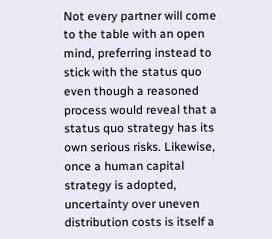Not every partner will come to the table with an open mind, preferring instead to stick with the status quo even though a reasoned process would reveal that a status quo strategy has its own serious risks. Likewise, once a human capital strategy is adopted, uncertainty over uneven distribution costs is itself a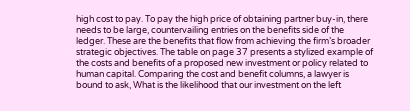high cost to pay. To pay the high price of obtaining partner buy-in, there needs to be large, countervailing entries on the benefits side of the ledger. These are the benefits that flow from achieving the firm’s broader strategic objectives. The table on page 37 presents a stylized example of the costs and benefits of a proposed new investment or policy related to human capital. Comparing the cost and benefit columns, a lawyer is bound to ask, What is the likelihood that our investment on the left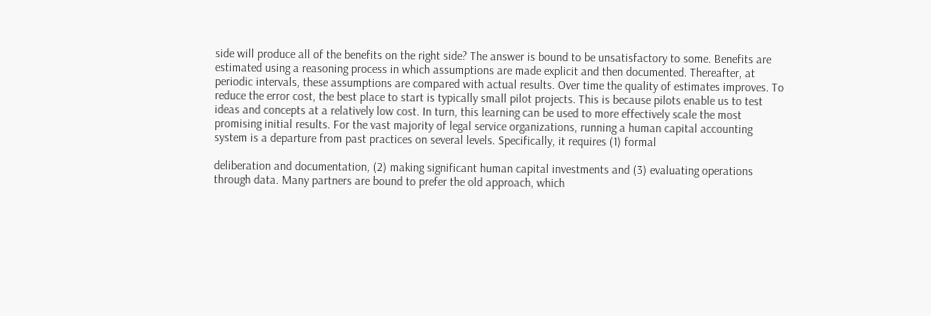side will produce all of the benefits on the right side? The answer is bound to be unsatisfactory to some. Benefits are estimated using a reasoning process in which assumptions are made explicit and then documented. Thereafter, at periodic intervals, these assumptions are compared with actual results. Over time the quality of estimates improves. To reduce the error cost, the best place to start is typically small pilot projects. This is because pilots enable us to test ideas and concepts at a relatively low cost. In turn, this learning can be used to more effectively scale the most promising initial results. For the vast majority of legal service organizations, running a human capital accounting system is a departure from past practices on several levels. Specifically, it requires (1) formal

deliberation and documentation, (2) making significant human capital investments and (3) evaluating operations through data. Many partners are bound to prefer the old approach, which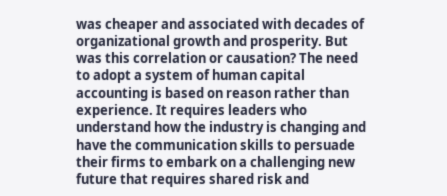was cheaper and associated with decades of organizational growth and prosperity. But was this correlation or causation? The need to adopt a system of human capital accounting is based on reason rather than experience. It requires leaders who understand how the industry is changing and have the communication skills to persuade their firms to embark on a challenging new future that requires shared risk and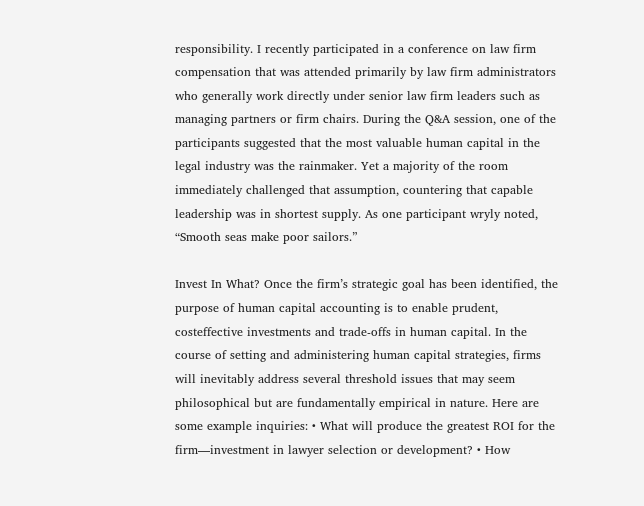responsibility. I recently participated in a conference on law firm compensation that was attended primarily by law firm administrators who generally work directly under senior law firm leaders such as managing partners or firm chairs. During the Q&A session, one of the participants suggested that the most valuable human capital in the legal industry was the rainmaker. Yet a majority of the room immediately challenged that assumption, countering that capable leadership was in shortest supply. As one participant wryly noted, “Smooth seas make poor sailors.”

Invest In What? Once the firm’s strategic goal has been identified, the purpose of human capital accounting is to enable prudent, costeffective investments and trade-offs in human capital. In the course of setting and administering human capital strategies, firms will inevitably address several threshold issues that may seem philosophical but are fundamentally empirical in nature. Here are some example inquiries: • What will produce the greatest ROI for the firm—investment in lawyer selection or development? • How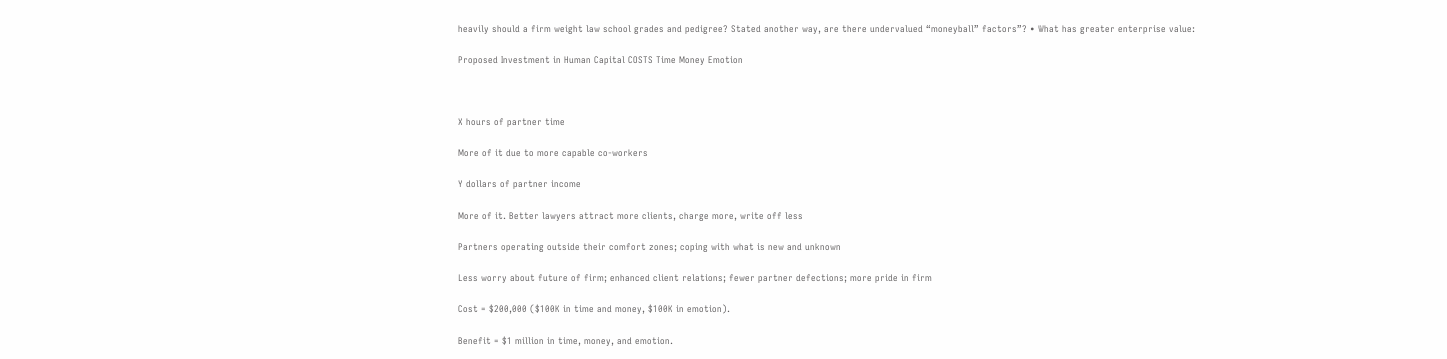heavily should a firm weight law school grades and pedigree? Stated another way, are there undervalued “moneyball” factors”? • What has greater enterprise value:

Proposed Investment in Human Capital COSTS Time Money Emotion



X hours of partner time

More of it due to more capable co-workers

Y dollars of partner income

More of it. Better lawyers attract more clients, charge more, write off less

Partners operating outside their comfort zones; coping with what is new and unknown

Less worry about future of firm; enhanced client relations; fewer partner defections; more pride in firm

Cost = $200,000 ($100K in time and money, $100K in emotion).

Benefit = $1 million in time, money, and emotion.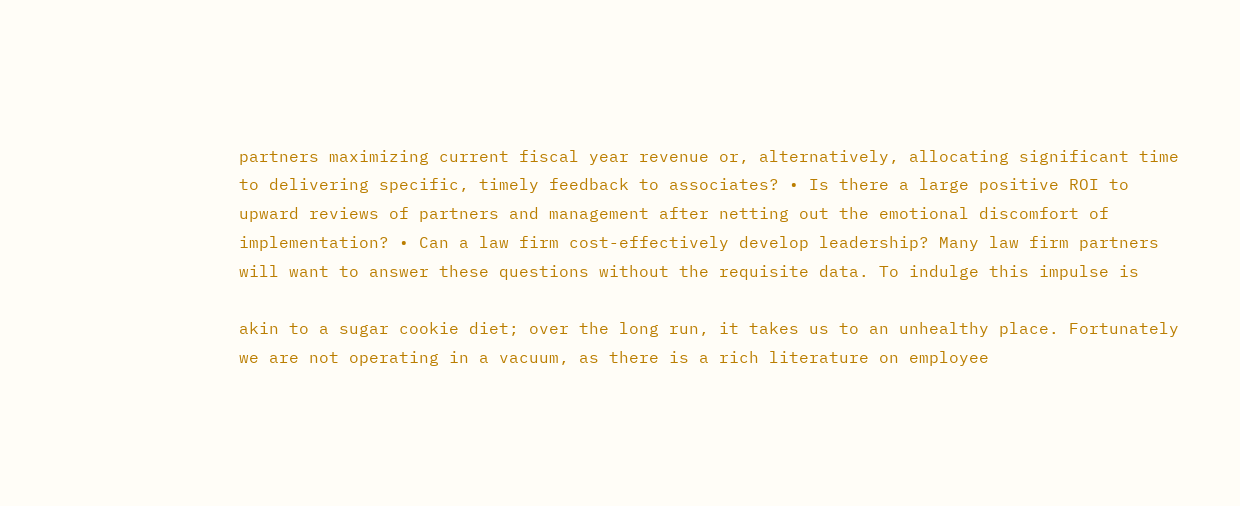partners maximizing current fiscal year revenue or, alternatively, allocating significant time to delivering specific, timely feedback to associates? • Is there a large positive ROI to upward reviews of partners and management after netting out the emotional discomfort of implementation? • Can a law firm cost-effectively develop leadership? Many law firm partners will want to answer these questions without the requisite data. To indulge this impulse is

akin to a sugar cookie diet; over the long run, it takes us to an unhealthy place. Fortunately we are not operating in a vacuum, as there is a rich literature on employee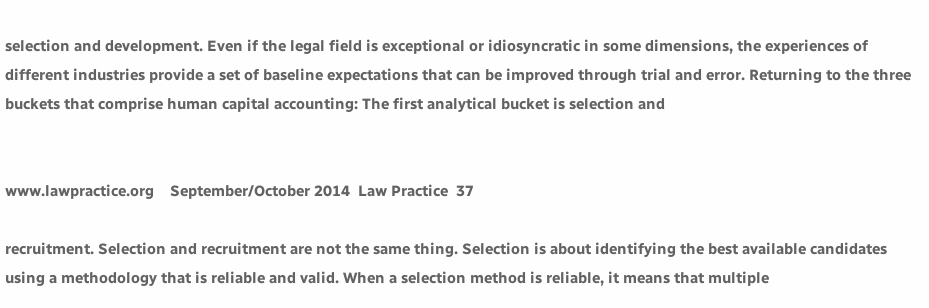selection and development. Even if the legal field is exceptional or idiosyncratic in some dimensions, the experiences of different industries provide a set of baseline expectations that can be improved through trial and error. Returning to the three buckets that comprise human capital accounting: The first analytical bucket is selection and


www.lawpractice.org    September/October 2014  Law Practice  37

recruitment. Selection and recruitment are not the same thing. Selection is about identifying the best available candidates using a methodology that is reliable and valid. When a selection method is reliable, it means that multiple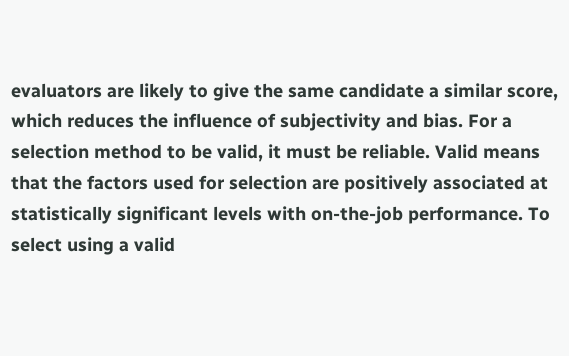evaluators are likely to give the same candidate a similar score, which reduces the influence of subjectivity and bias. For a selection method to be valid, it must be reliable. Valid means that the factors used for selection are positively associated at statistically significant levels with on-the-job performance. To select using a valid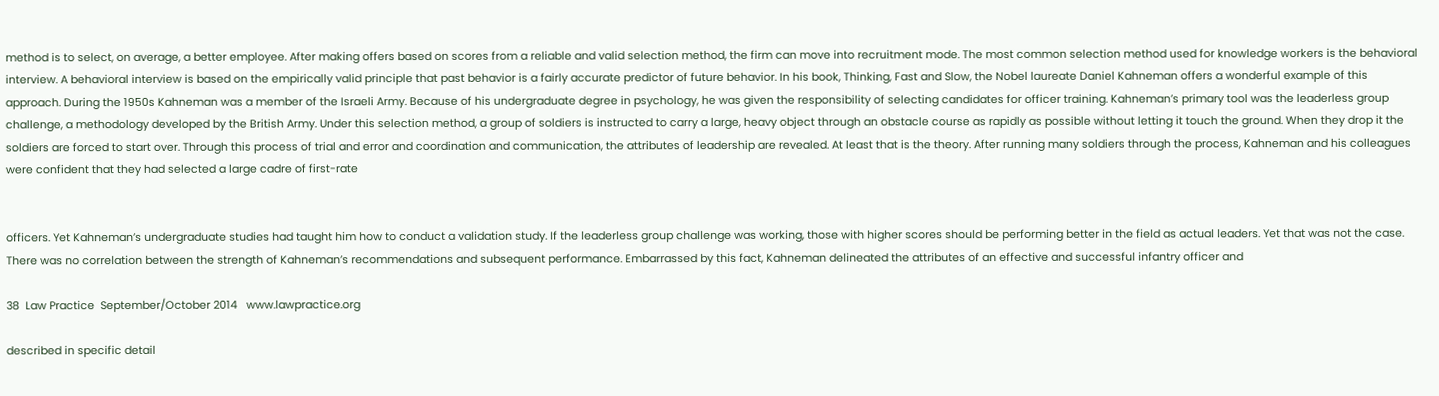method is to select, on average, a better employee. After making offers based on scores from a reliable and valid selection method, the firm can move into recruitment mode. The most common selection method used for knowledge workers is the behavioral interview. A behavioral interview is based on the empirically valid principle that past behavior is a fairly accurate predictor of future behavior. In his book, Thinking, Fast and Slow, the Nobel laureate Daniel Kahneman offers a wonderful example of this approach. During the 1950s Kahneman was a member of the Israeli Army. Because of his undergraduate degree in psychology, he was given the responsibility of selecting candidates for officer training. Kahneman’s primary tool was the leaderless group challenge, a methodology developed by the British Army. Under this selection method, a group of soldiers is instructed to carry a large, heavy object through an obstacle course as rapidly as possible without letting it touch the ground. When they drop it the soldiers are forced to start over. Through this process of trial and error and coordination and communication, the attributes of leadership are revealed. At least that is the theory. After running many soldiers through the process, Kahneman and his colleagues were confident that they had selected a large cadre of first-rate


officers. Yet Kahneman’s undergraduate studies had taught him how to conduct a validation study. If the leaderless group challenge was working, those with higher scores should be performing better in the field as actual leaders. Yet that was not the case. There was no correlation between the strength of Kahneman’s recommendations and subsequent performance. Embarrassed by this fact, Kahneman delineated the attributes of an effective and successful infantry officer and

38  Law Practice  September/October 2014   www.lawpractice.org

described in specific detail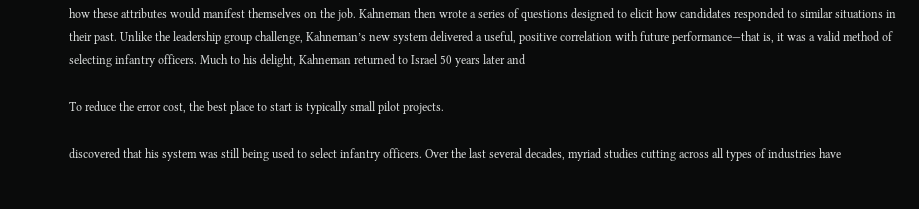how these attributes would manifest themselves on the job. Kahneman then wrote a series of questions designed to elicit how candidates responded to similar situations in their past. Unlike the leadership group challenge, Kahneman’s new system delivered a useful, positive correlation with future performance—that is, it was a valid method of selecting infantry officers. Much to his delight, Kahneman returned to Israel 50 years later and

To reduce the error cost, the best place to start is typically small pilot projects.

discovered that his system was still being used to select infantry officers. Over the last several decades, myriad studies cutting across all types of industries have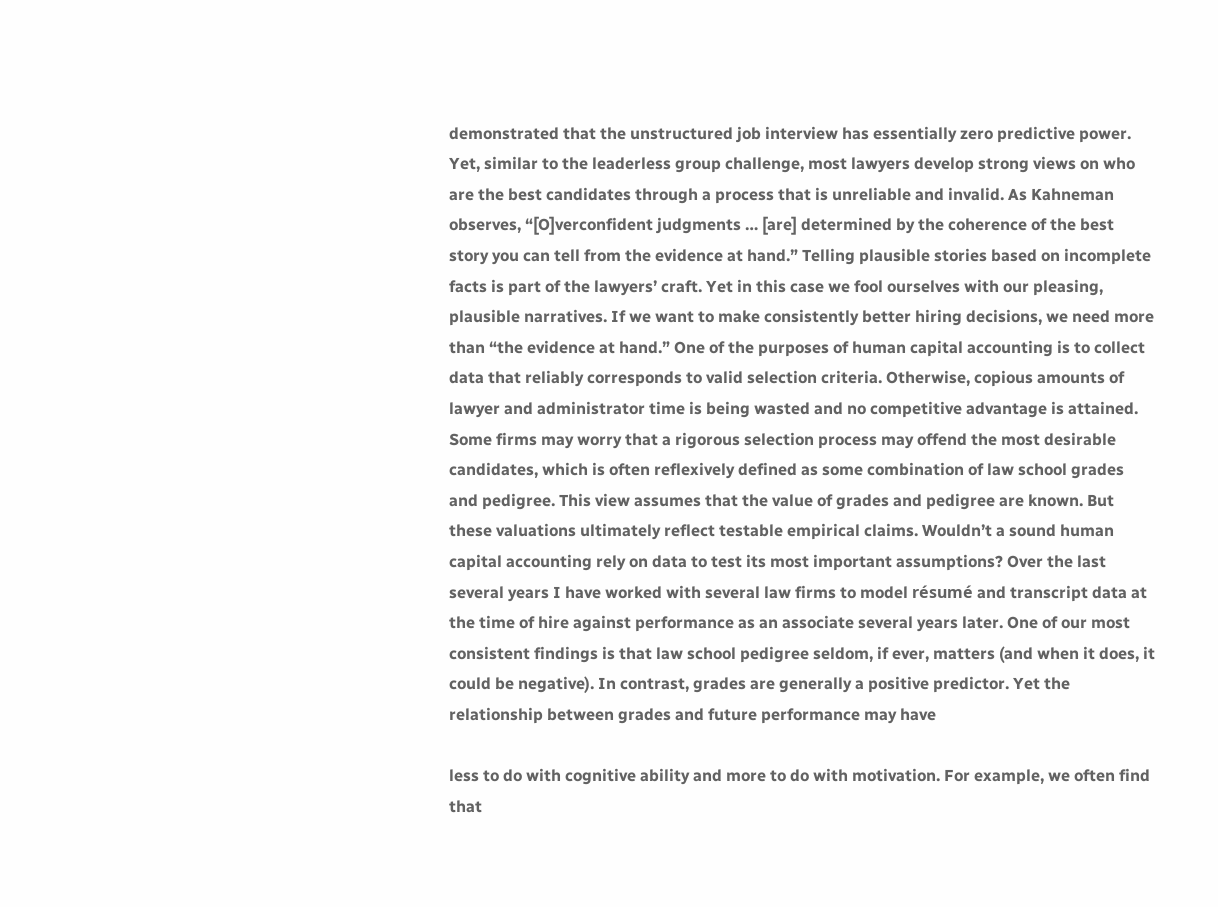demonstrated that the unstructured job interview has essentially zero predictive power. Yet, similar to the leaderless group challenge, most lawyers develop strong views on who are the best candidates through a process that is unreliable and invalid. As Kahneman observes, “[O]verconfident judgments … [are] determined by the coherence of the best story you can tell from the evidence at hand.” Telling plausible stories based on incomplete facts is part of the lawyers’ craft. Yet in this case we fool ourselves with our pleasing, plausible narratives. If we want to make consistently better hiring decisions, we need more than “the evidence at hand.” One of the purposes of human capital accounting is to collect data that reliably corresponds to valid selection criteria. Otherwise, copious amounts of lawyer and administrator time is being wasted and no competitive advantage is attained. Some firms may worry that a rigorous selection process may offend the most desirable candidates, which is often reflexively defined as some combination of law school grades and pedigree. This view assumes that the value of grades and pedigree are known. But these valuations ultimately reflect testable empirical claims. Wouldn’t a sound human capital accounting rely on data to test its most important assumptions? Over the last several years I have worked with several law firms to model résumé and transcript data at the time of hire against performance as an associate several years later. One of our most consistent findings is that law school pedigree seldom, if ever, matters (and when it does, it could be negative). In contrast, grades are generally a positive predictor. Yet the relationship between grades and future performance may have

less to do with cognitive ability and more to do with motivation. For example, we often find that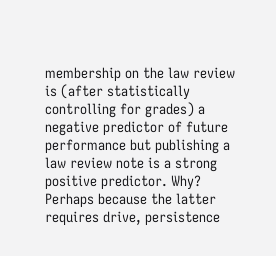membership on the law review is (after statistically controlling for grades) a negative predictor of future performance but publishing a law review note is a strong positive predictor. Why? Perhaps because the latter requires drive, persistence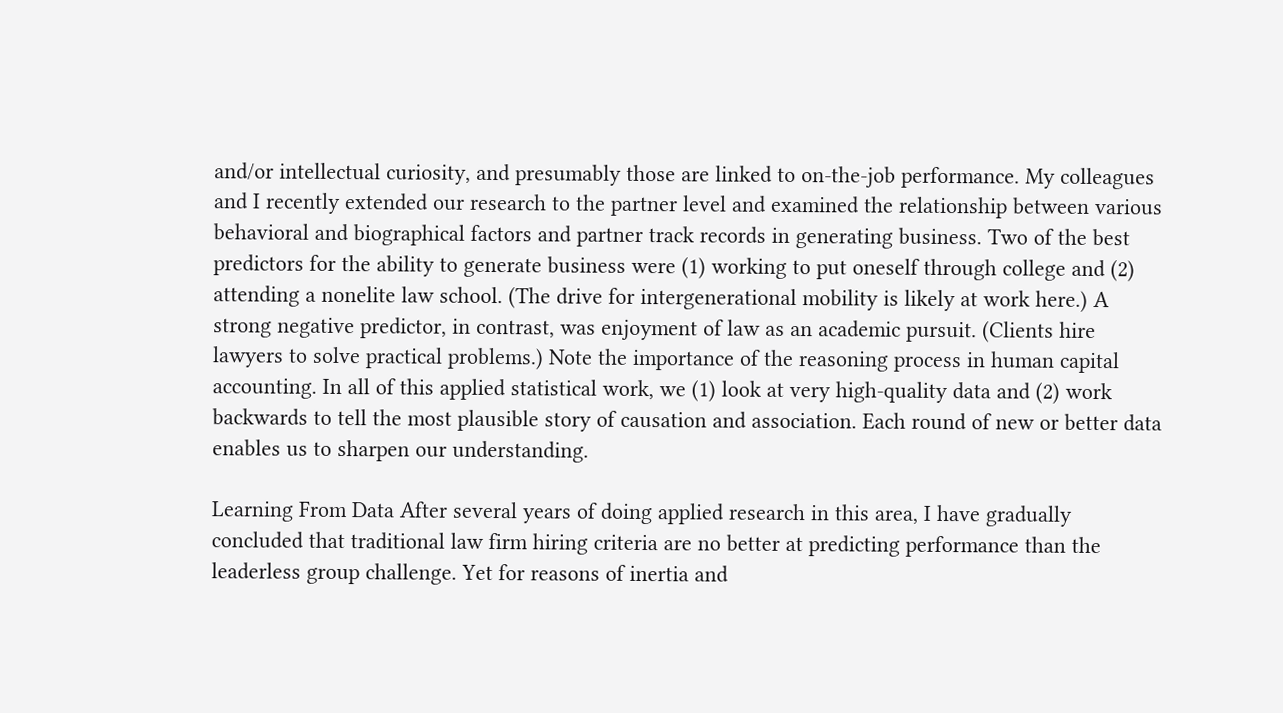and/or intellectual curiosity, and presumably those are linked to on-the-job performance. My colleagues and I recently extended our research to the partner level and examined the relationship between various behavioral and biographical factors and partner track records in generating business. Two of the best predictors for the ability to generate business were (1) working to put oneself through college and (2) attending a nonelite law school. (The drive for intergenerational mobility is likely at work here.) A strong negative predictor, in contrast, was enjoyment of law as an academic pursuit. (Clients hire lawyers to solve practical problems.) Note the importance of the reasoning process in human capital accounting. In all of this applied statistical work, we (1) look at very high-quality data and (2) work backwards to tell the most plausible story of causation and association. Each round of new or better data enables us to sharpen our understanding.

Learning From Data After several years of doing applied research in this area, I have gradually concluded that traditional law firm hiring criteria are no better at predicting performance than the leaderless group challenge. Yet for reasons of inertia and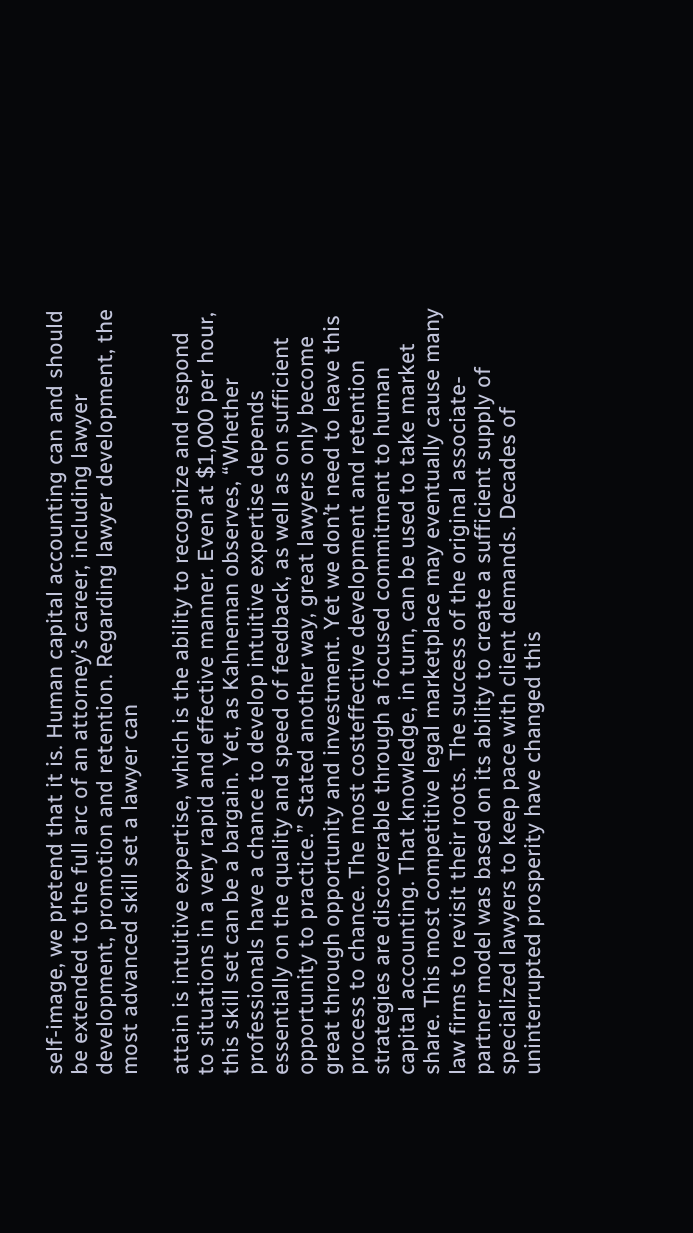self-image, we pretend that it is. Human capital accounting can and should be extended to the full arc of an attorney’s career, including lawyer development, promotion and retention. Regarding lawyer development, the most advanced skill set a lawyer can

attain is intuitive expertise, which is the ability to recognize and respond to situations in a very rapid and effective manner. Even at $1,000 per hour, this skill set can be a bargain. Yet, as Kahneman observes, “Whether professionals have a chance to develop intuitive expertise depends essentially on the quality and speed of feedback, as well as on sufficient opportunity to practice.” Stated another way, great lawyers only become great through opportunity and investment. Yet we don’t need to leave this process to chance. The most costeffective development and retention strategies are discoverable through a focused commitment to human capital accounting. That knowledge, in turn, can be used to take market share. This most competitive legal marketplace may eventually cause many law firms to revisit their roots. The success of the original associate-partner model was based on its ability to create a sufficient supply of specialized lawyers to keep pace with client demands. Decades of uninterrupted prosperity have changed this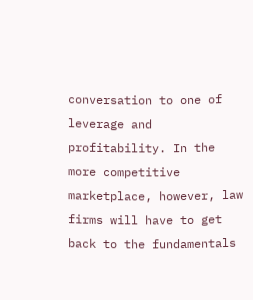conversation to one of leverage and profitability. In the more competitive marketplace, however, law firms will have to get back to the fundamentals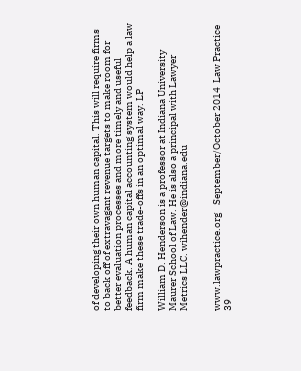of developing their own human capital. This will require firms to back off of extravagant revenue targets to make room for better evaluation processes and more timely and useful feedback. A human capital accounting system would help a law firm make these trade-offs in an optimal way. LP

William D. Henderson is a professor at Indiana University Maurer School of Law. He is also a principal with Lawyer Metrics LLC. wihender@indiana.edu


www.lawpractice.org    September/October 2014  Law Practice  39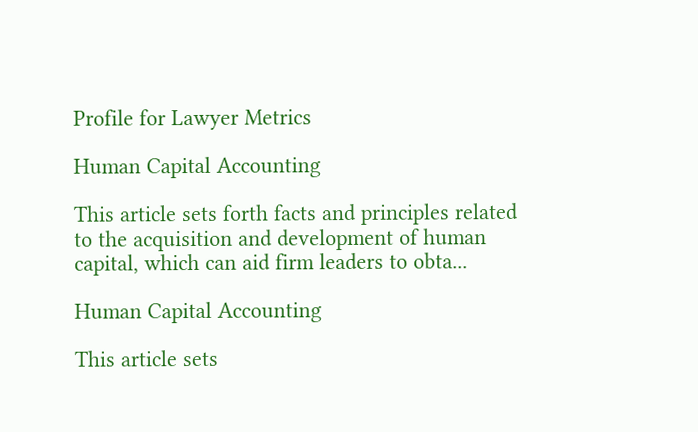Profile for Lawyer Metrics

Human Capital Accounting

This article sets forth facts and principles related to the acquisition and development of human capital, which can aid firm leaders to obta...

Human Capital Accounting

This article sets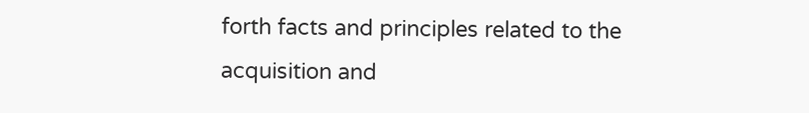forth facts and principles related to the acquisition and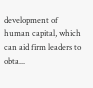development of human capital, which can aid firm leaders to obta...